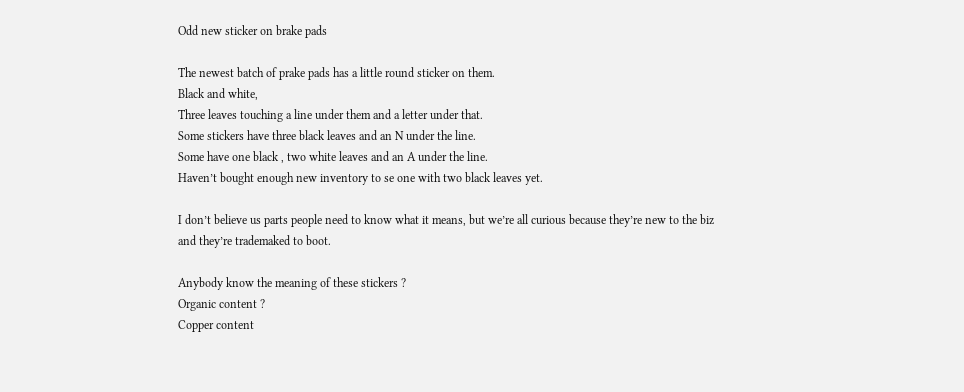Odd new sticker on brake pads

The newest batch of prake pads has a little round sticker on them.
Black and white,
Three leaves touching a line under them and a letter under that.
Some stickers have three black leaves and an N under the line.
Some have one black , two white leaves and an A under the line.
Haven’t bought enough new inventory to se one with two black leaves yet.

I don’t believe us parts people need to know what it means, but we’re all curious because they’re new to the biz and they’re trademaked to boot.

Anybody know the meaning of these stickers ?
Organic content ?
Copper content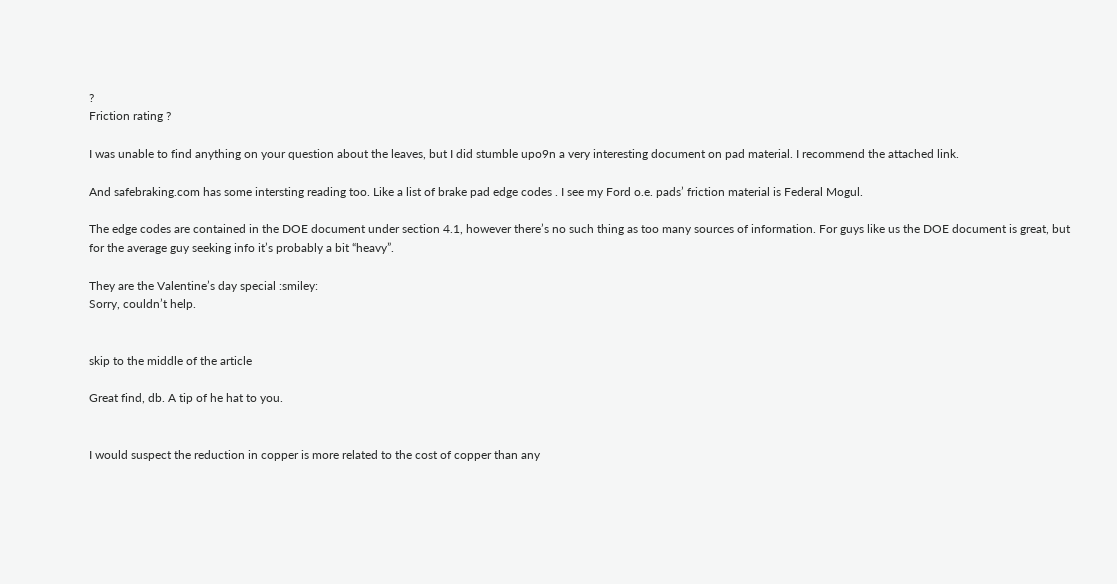?
Friction rating ?

I was unable to find anything on your question about the leaves, but I did stumble upo9n a very interesting document on pad material. I recommend the attached link.

And safebraking.com has some intersting reading too. Like a list of brake pad edge codes . I see my Ford o.e. pads’ friction material is Federal Mogul.

The edge codes are contained in the DOE document under section 4.1, however there’s no such thing as too many sources of information. For guys like us the DOE document is great, but for the average guy seeking info it’s probably a bit “heavy”.

They are the Valentine’s day special :smiley:
Sorry, couldn’t help.


skip to the middle of the article

Great find, db. A tip of he hat to you.


I would suspect the reduction in copper is more related to the cost of copper than any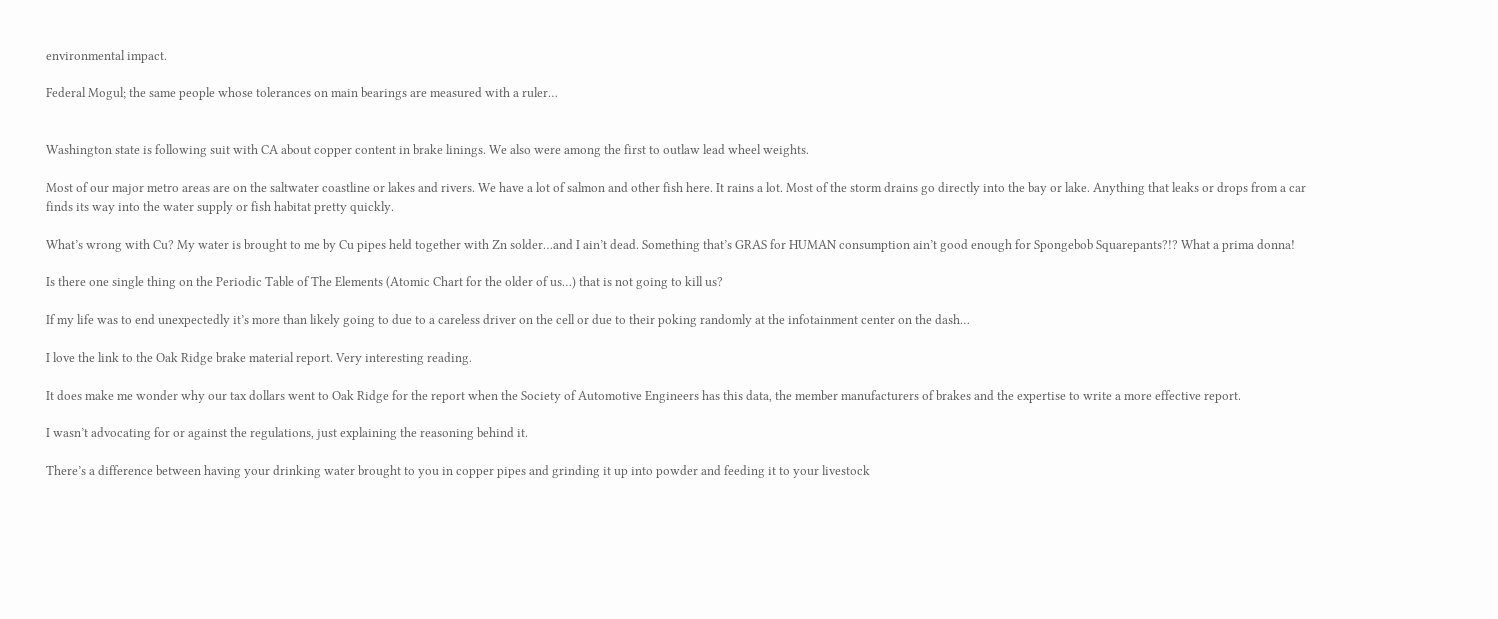environmental impact.

Federal Mogul; the same people whose tolerances on main bearings are measured with a ruler…


Washington state is following suit with CA about copper content in brake linings. We also were among the first to outlaw lead wheel weights.

Most of our major metro areas are on the saltwater coastline or lakes and rivers. We have a lot of salmon and other fish here. It rains a lot. Most of the storm drains go directly into the bay or lake. Anything that leaks or drops from a car finds its way into the water supply or fish habitat pretty quickly.

What’s wrong with Cu? My water is brought to me by Cu pipes held together with Zn solder…and I ain’t dead. Something that’s GRAS for HUMAN consumption ain’t good enough for Spongebob Squarepants?!? What a prima donna!

Is there one single thing on the Periodic Table of The Elements (Atomic Chart for the older of us…) that is not going to kill us?

If my life was to end unexpectedly it’s more than likely going to due to a careless driver on the cell or due to their poking randomly at the infotainment center on the dash…

I love the link to the Oak Ridge brake material report. Very interesting reading.

It does make me wonder why our tax dollars went to Oak Ridge for the report when the Society of Automotive Engineers has this data, the member manufacturers of brakes and the expertise to write a more effective report.

I wasn’t advocating for or against the regulations, just explaining the reasoning behind it.

There’s a difference between having your drinking water brought to you in copper pipes and grinding it up into powder and feeding it to your livestock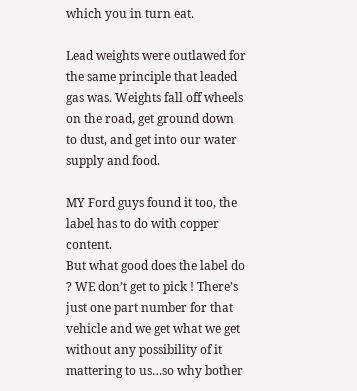which you in turn eat.

Lead weights were outlawed for the same principle that leaded gas was. Weights fall off wheels on the road, get ground down to dust, and get into our water supply and food.

MY Ford guys found it too, the label has to do with copper content.
But what good does the label do ? WE don’t get to pick ! There’s just one part number for that vehicle and we get what we get without any possibility of it mattering to us…so why bother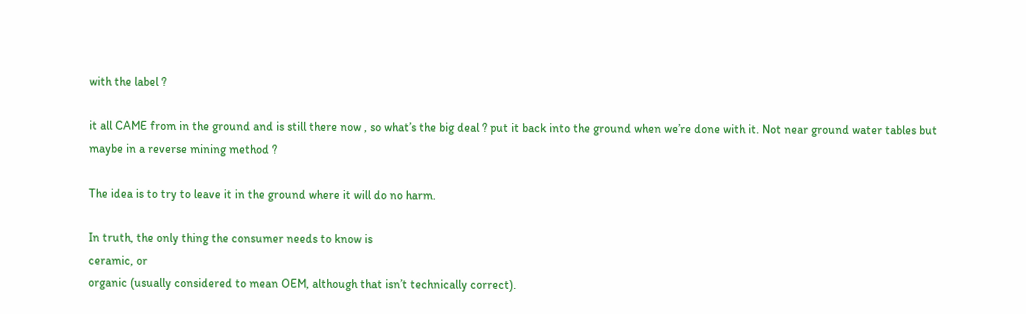with the label ?

it all CAME from in the ground and is still there now , so what’s the big deal ? put it back into the ground when we’re done with it. Not near ground water tables but maybe in a reverse mining method ?

The idea is to try to leave it in the ground where it will do no harm.

In truth, the only thing the consumer needs to know is
ceramic, or
organic (usually considered to mean OEM, although that isn’t technically correct).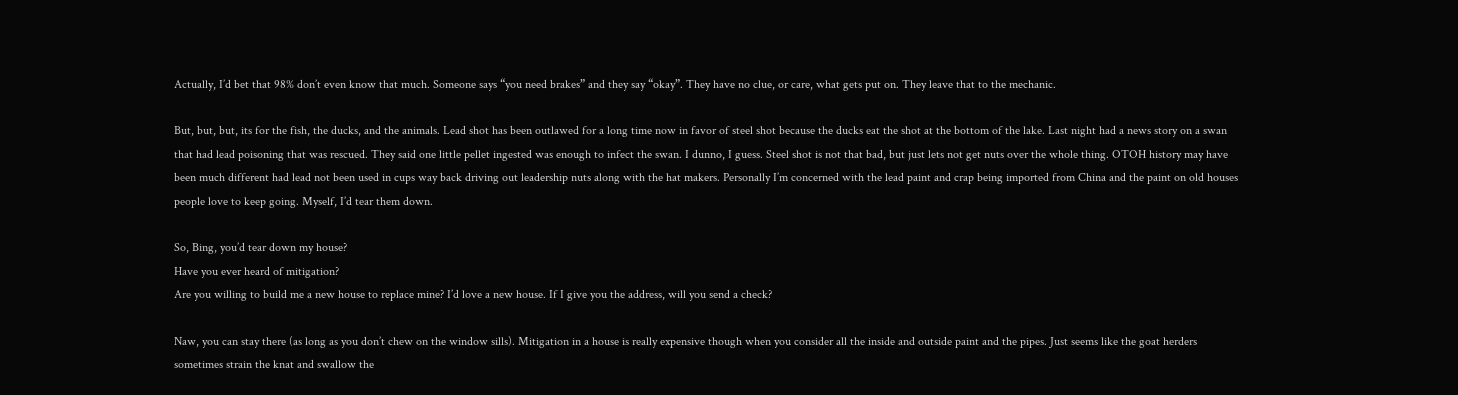Actually, I’d bet that 98% don’t even know that much. Someone says “you need brakes” and they say “okay”. They have no clue, or care, what gets put on. They leave that to the mechanic.

But, but, but, its for the fish, the ducks, and the animals. Lead shot has been outlawed for a long time now in favor of steel shot because the ducks eat the shot at the bottom of the lake. Last night had a news story on a swan that had lead poisoning that was rescued. They said one little pellet ingested was enough to infect the swan. I dunno, I guess. Steel shot is not that bad, but just lets not get nuts over the whole thing. OTOH history may have been much different had lead not been used in cups way back driving out leadership nuts along with the hat makers. Personally I’m concerned with the lead paint and crap being imported from China and the paint on old houses people love to keep going. Myself, I’d tear them down.

So, Bing, you’d tear down my house?
Have you ever heard of mitigation?
Are you willing to build me a new house to replace mine? I’d love a new house. If I give you the address, will you send a check?

Naw, you can stay there (as long as you don’t chew on the window sills). Mitigation in a house is really expensive though when you consider all the inside and outside paint and the pipes. Just seems like the goat herders sometimes strain the knat and swallow the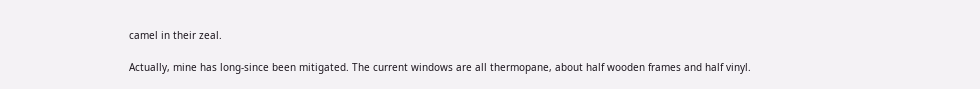camel in their zeal.

Actually, mine has long-since been mitigated. The current windows are all thermopane, about half wooden frames and half vinyl.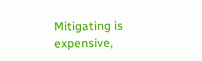Mitigating is expensive,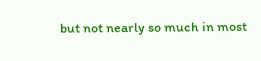but not nearly so much in most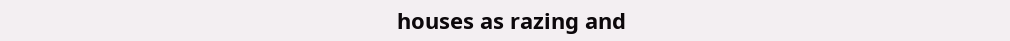houses as razing and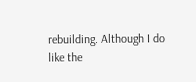rebuilding. Although I do like the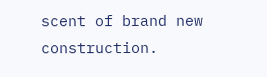scent of brand new construction.